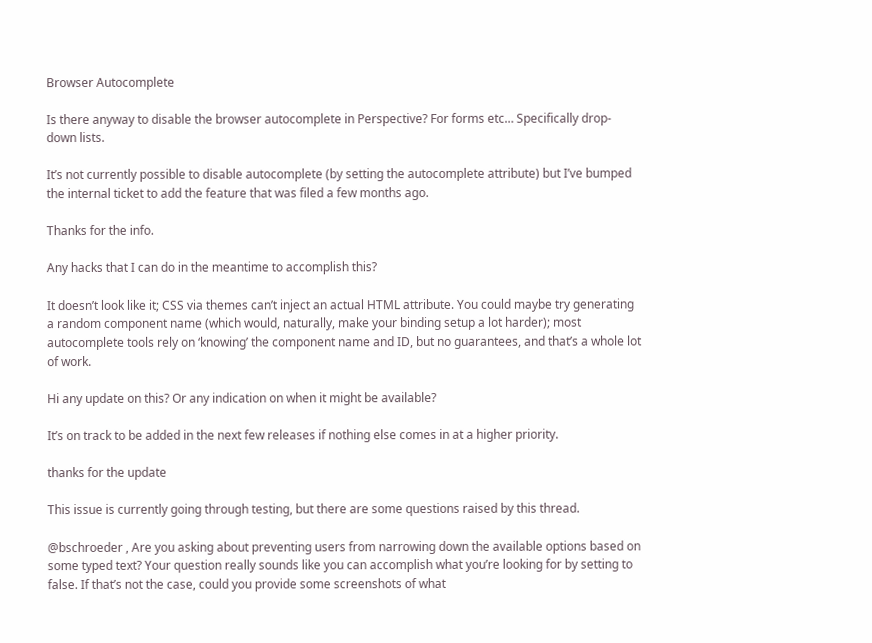Browser Autocomplete

Is there anyway to disable the browser autocomplete in Perspective? For forms etc… Specifically drop-down lists.

It’s not currently possible to disable autocomplete (by setting the autocomplete attribute) but I’ve bumped the internal ticket to add the feature that was filed a few months ago.

Thanks for the info.

Any hacks that I can do in the meantime to accomplish this?

It doesn’t look like it; CSS via themes can’t inject an actual HTML attribute. You could maybe try generating a random component name (which would, naturally, make your binding setup a lot harder); most autocomplete tools rely on ‘knowing’ the component name and ID, but no guarantees, and that’s a whole lot of work.

Hi any update on this? Or any indication on when it might be available?

It’s on track to be added in the next few releases if nothing else comes in at a higher priority.

thanks for the update

This issue is currently going through testing, but there are some questions raised by this thread.

@bschroeder , Are you asking about preventing users from narrowing down the available options based on some typed text? Your question really sounds like you can accomplish what you’re looking for by setting to false. If that’s not the case, could you provide some screenshots of what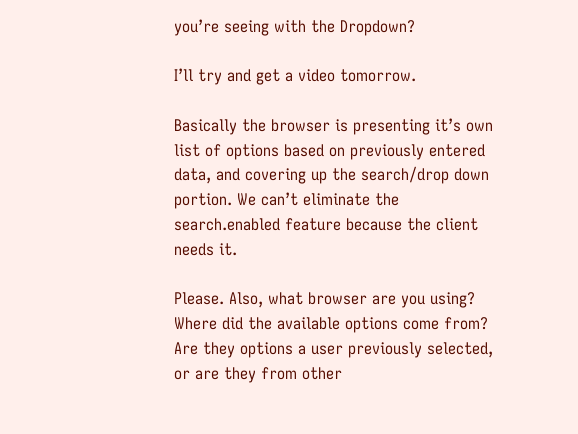you’re seeing with the Dropdown?

I’ll try and get a video tomorrow.

Basically the browser is presenting it’s own list of options based on previously entered data, and covering up the search/drop down portion. We can’t eliminate the search.enabled feature because the client needs it.

Please. Also, what browser are you using? Where did the available options come from? Are they options a user previously selected, or are they from other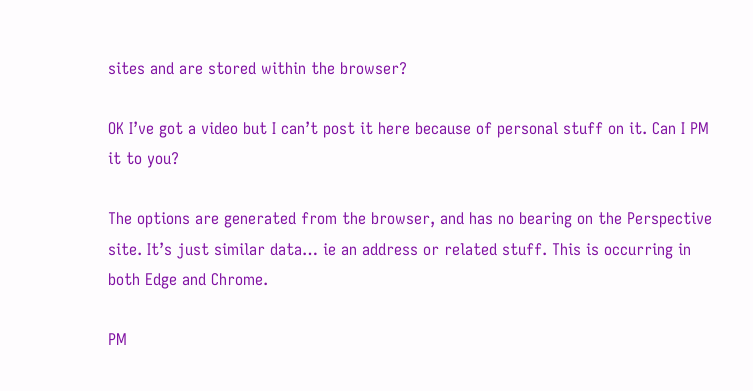sites and are stored within the browser?

OK I’ve got a video but I can’t post it here because of personal stuff on it. Can I PM it to you?

The options are generated from the browser, and has no bearing on the Perspective site. It’s just similar data… ie an address or related stuff. This is occurring in both Edge and Chrome.

PM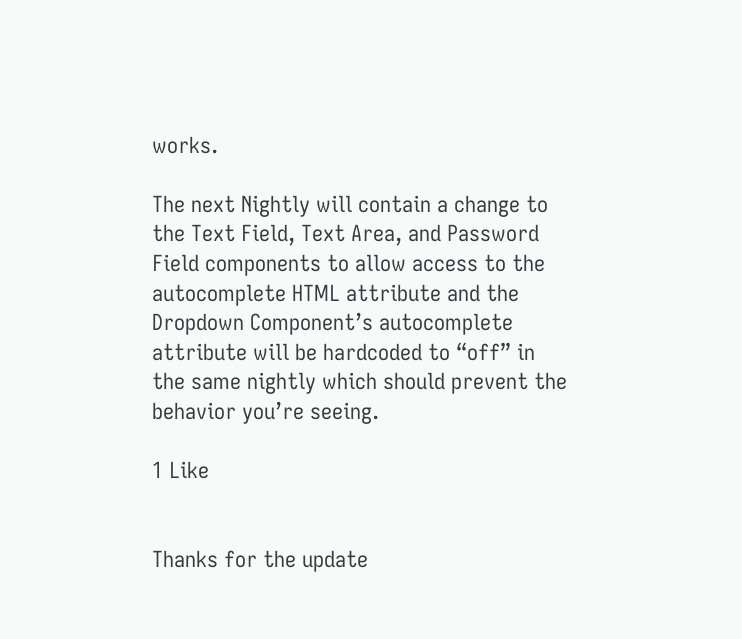works.

The next Nightly will contain a change to the Text Field, Text Area, and Password Field components to allow access to the autocomplete HTML attribute and the Dropdown Component’s autocomplete attribute will be hardcoded to “off” in the same nightly which should prevent the behavior you’re seeing.

1 Like


Thanks for the update